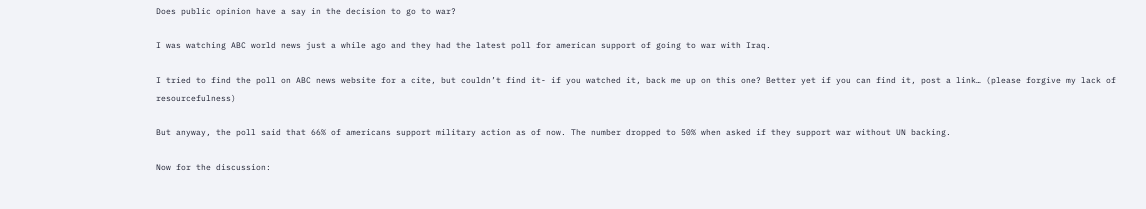Does public opinion have a say in the decision to go to war?

I was watching ABC world news just a while ago and they had the latest poll for american support of going to war with Iraq.

I tried to find the poll on ABC news website for a cite, but couldn’t find it- if you watched it, back me up on this one? Better yet if you can find it, post a link… (please forgive my lack of resourcefulness)

But anyway, the poll said that 66% of americans support military action as of now. The number dropped to 50% when asked if they support war without UN backing.

Now for the discussion: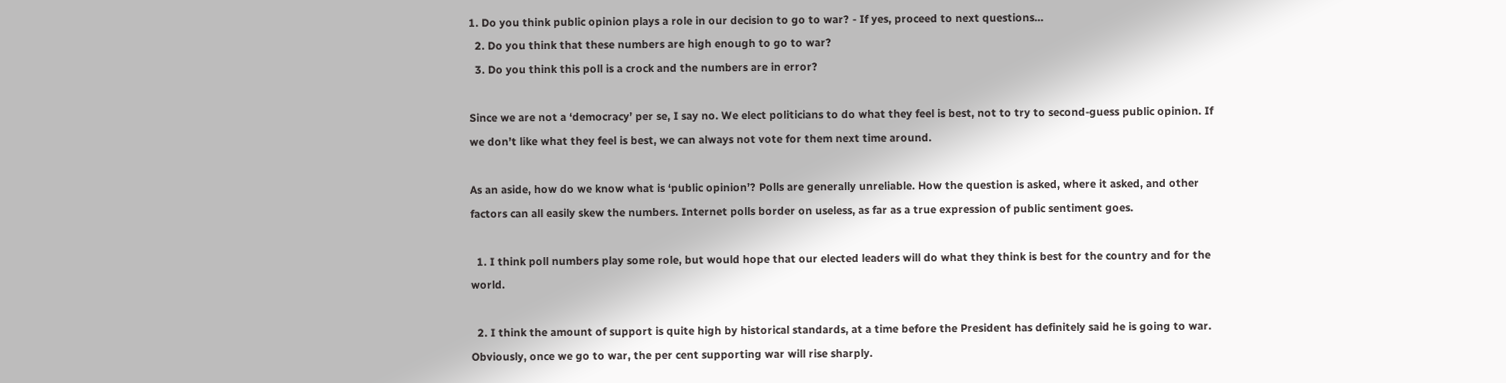1. Do you think public opinion plays a role in our decision to go to war? - If yes, proceed to next questions…
  2. Do you think that these numbers are high enough to go to war?
  3. Do you think this poll is a crock and the numbers are in error?

Since we are not a ‘democracy’ per se, I say no. We elect politicians to do what they feel is best, not to try to second-guess public opinion. If we don’t like what they feel is best, we can always not vote for them next time around.

As an aside, how do we know what is ‘public opinion’? Polls are generally unreliable. How the question is asked, where it asked, and other factors can all easily skew the numbers. Internet polls border on useless, as far as a true expression of public sentiment goes.

  1. I think poll numbers play some role, but would hope that our elected leaders will do what they think is best for the country and for the world.

  2. I think the amount of support is quite high by historical standards, at a time before the President has definitely said he is going to war. Obviously, once we go to war, the per cent supporting war will rise sharply.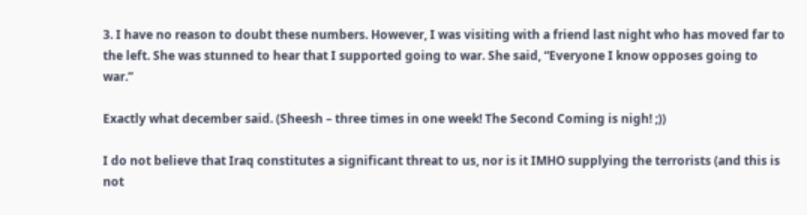3. I have no reason to doubt these numbers. However, I was visiting with a friend last night who has moved far to the left. She was stunned to hear that I supported going to war. She said, “Everyone I know opposes going to war.”

Exactly what december said. (Sheesh – three times in one week! The Second Coming is nigh! ;))

I do not believe that Iraq constitutes a significant threat to us, nor is it IMHO supplying the terrorists (and this is not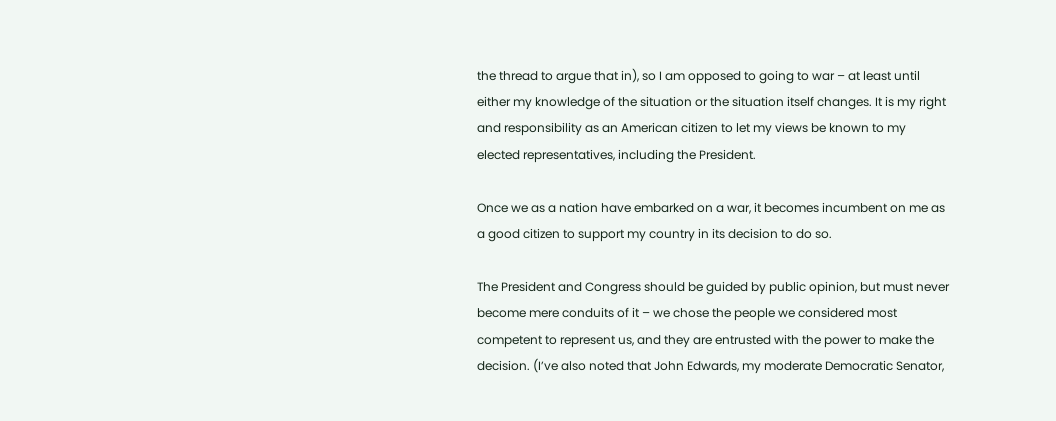the thread to argue that in), so I am opposed to going to war – at least until either my knowledge of the situation or the situation itself changes. It is my right and responsibility as an American citizen to let my views be known to my elected representatives, including the President.

Once we as a nation have embarked on a war, it becomes incumbent on me as a good citizen to support my country in its decision to do so.

The President and Congress should be guided by public opinion, but must never become mere conduits of it – we chose the people we considered most competent to represent us, and they are entrusted with the power to make the decision. (I’ve also noted that John Edwards, my moderate Democratic Senator,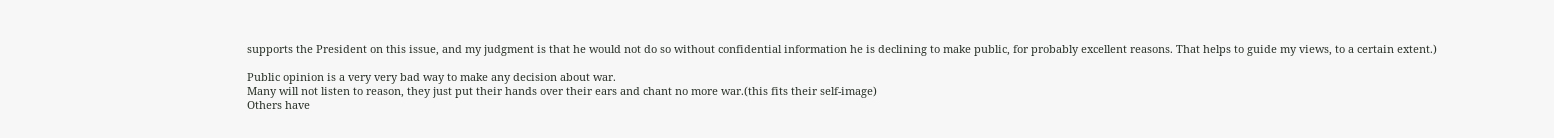supports the President on this issue, and my judgment is that he would not do so without confidential information he is declining to make public, for probably excellent reasons. That helps to guide my views, to a certain extent.)

Public opinion is a very very bad way to make any decision about war.
Many will not listen to reason, they just put their hands over their ears and chant no more war.(this fits their self-image)
Others have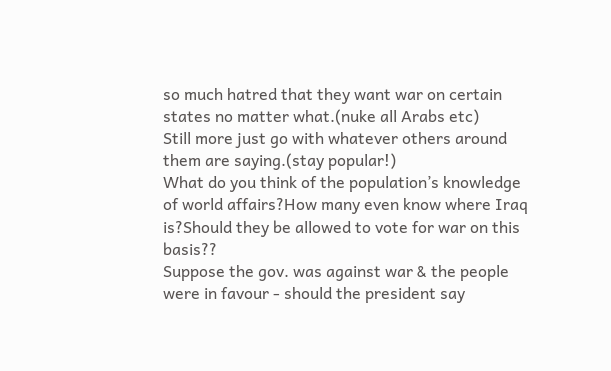so much hatred that they want war on certain states no matter what.(nuke all Arabs etc)
Still more just go with whatever others around them are saying.(stay popular!)
What do you think of the population’s knowledge of world affairs?How many even know where Iraq is?Should they be allowed to vote for war on this basis??
Suppose the gov. was against war & the people were in favour - should the president say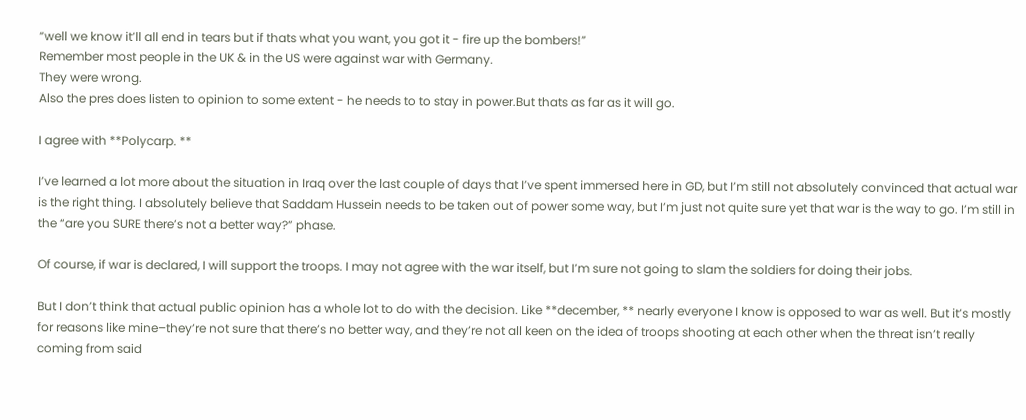“well we know it’ll all end in tears but if thats what you want, you got it - fire up the bombers!”
Remember most people in the UK & in the US were against war with Germany.
They were wrong.
Also the pres does listen to opinion to some extent - he needs to to stay in power.But thats as far as it will go.

I agree with **Polycarp. **

I’ve learned a lot more about the situation in Iraq over the last couple of days that I’ve spent immersed here in GD, but I’m still not absolutely convinced that actual war is the right thing. I absolutely believe that Saddam Hussein needs to be taken out of power some way, but I’m just not quite sure yet that war is the way to go. I’m still in the “are you SURE there’s not a better way?” phase.

Of course, if war is declared, I will support the troops. I may not agree with the war itself, but I’m sure not going to slam the soldiers for doing their jobs.

But I don’t think that actual public opinion has a whole lot to do with the decision. Like **december, ** nearly everyone I know is opposed to war as well. But it’s mostly for reasons like mine–they’re not sure that there’s no better way, and they’re not all keen on the idea of troops shooting at each other when the threat isn’t really coming from said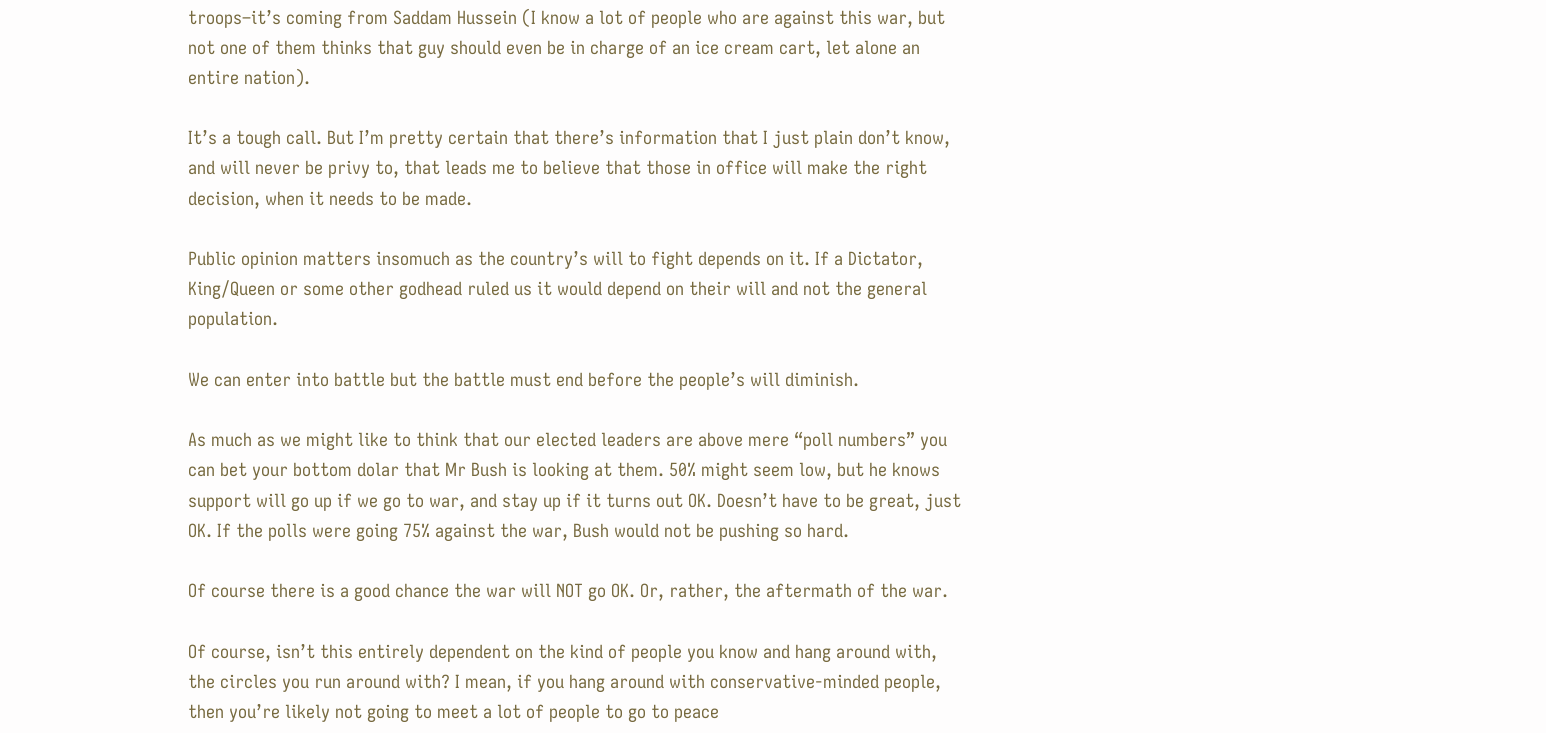troops–it’s coming from Saddam Hussein (I know a lot of people who are against this war, but not one of them thinks that guy should even be in charge of an ice cream cart, let alone an entire nation).

It’s a tough call. But I’m pretty certain that there’s information that I just plain don’t know, and will never be privy to, that leads me to believe that those in office will make the right decision, when it needs to be made.

Public opinion matters insomuch as the country’s will to fight depends on it. If a Dictator, King/Queen or some other godhead ruled us it would depend on their will and not the general population.

We can enter into battle but the battle must end before the people’s will diminish.

As much as we might like to think that our elected leaders are above mere “poll numbers” you can bet your bottom dolar that Mr Bush is looking at them. 50% might seem low, but he knows support will go up if we go to war, and stay up if it turns out OK. Doesn’t have to be great, just OK. If the polls were going 75% against the war, Bush would not be pushing so hard.

Of course there is a good chance the war will NOT go OK. Or, rather, the aftermath of the war.

Of course, isn’t this entirely dependent on the kind of people you know and hang around with, the circles you run around with? I mean, if you hang around with conservative-minded people, then you’re likely not going to meet a lot of people to go to peace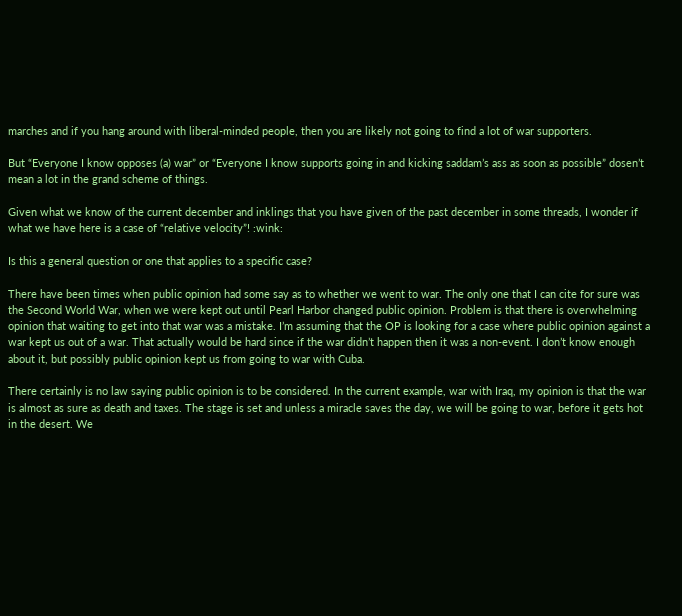marches and if you hang around with liberal-minded people, then you are likely not going to find a lot of war supporters.

But “Everyone I know opposes (a) war” or “Everyone I know supports going in and kicking saddam’s ass as soon as possible” dosen’t mean a lot in the grand scheme of things.

Given what we know of the current december and inklings that you have given of the past december in some threads, I wonder if what we have here is a case of “relative velocity”! :wink:

Is this a general question or one that applies to a specific case?

There have been times when public opinion had some say as to whether we went to war. The only one that I can cite for sure was the Second World War, when we were kept out until Pearl Harbor changed public opinion. Problem is that there is overwhelming opinion that waiting to get into that war was a mistake. I’m assuming that the OP is looking for a case where public opinion against a war kept us out of a war. That actually would be hard since if the war didn’t happen then it was a non-event. I don’t know enough about it, but possibly public opinion kept us from going to war with Cuba.

There certainly is no law saying public opinion is to be considered. In the current example, war with Iraq, my opinion is that the war is almost as sure as death and taxes. The stage is set and unless a miracle saves the day, we will be going to war, before it gets hot in the desert. We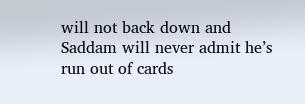will not back down and Saddam will never admit he’s run out of cards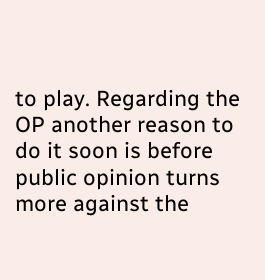to play. Regarding the OP another reason to do it soon is before public opinion turns more against the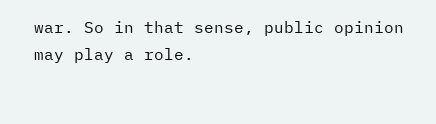war. So in that sense, public opinion may play a role.